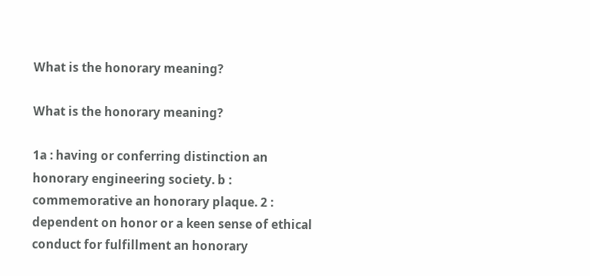What is the honorary meaning?

What is the honorary meaning?

1a : having or conferring distinction an honorary engineering society. b : commemorative an honorary plaque. 2 : dependent on honor or a keen sense of ethical conduct for fulfillment an honorary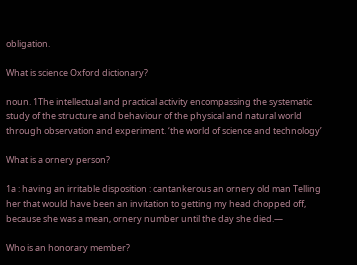obligation.

What is science Oxford dictionary?

noun. 1The intellectual and practical activity encompassing the systematic study of the structure and behaviour of the physical and natural world through observation and experiment. ‘the world of science and technology’

What is a ornery person?

1a : having an irritable disposition : cantankerous an ornery old man Telling her that would have been an invitation to getting my head chopped off, because she was a mean, ornery number until the day she died.—

Who is an honorary member?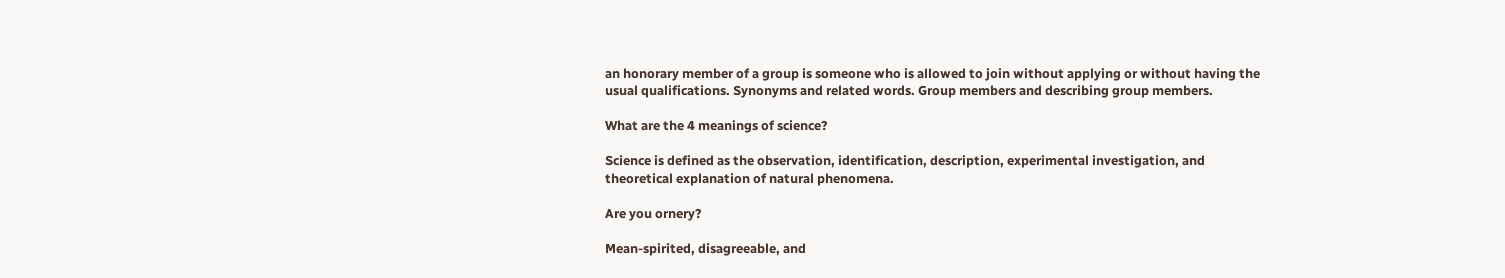an honorary member of a group is someone who is allowed to join without applying or without having the usual qualifications. Synonyms and related words. Group members and describing group members.

What are the 4 meanings of science?

Science is defined as the observation, identification, description, experimental investigation, and theoretical explanation of natural phenomena.

Are you ornery?

Mean-spirited, disagreeable, and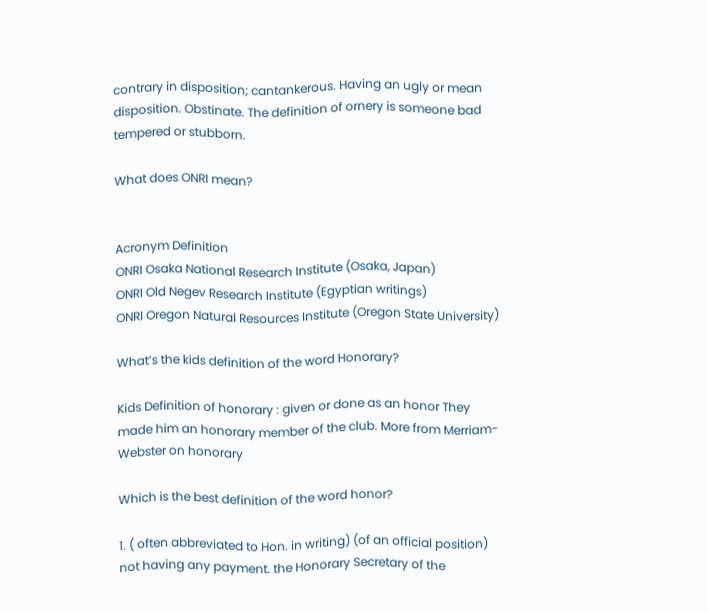contrary in disposition; cantankerous. Having an ugly or mean disposition. Obstinate. The definition of ornery is someone bad tempered or stubborn.

What does ONRI mean?


Acronym Definition
ONRI Osaka National Research Institute (Osaka, Japan)
ONRI Old Negev Research Institute (Egyptian writings)
ONRI Oregon Natural Resources Institute (Oregon State University)

What’s the kids definition of the word Honorary?

Kids Definition of honorary : given or done as an honor They made him an honorary member of the club. More from Merriam-Webster on honorary

Which is the best definition of the word honor?

1. ( often abbreviated to Hon. in writing) (of an official position) not having any payment. the Honorary Secretary of the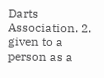Darts Association. 2. given to a person as a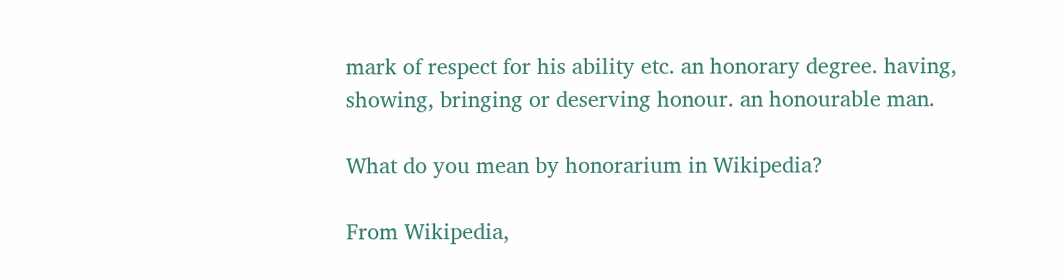mark of respect for his ability etc. an honorary degree. having, showing, bringing or deserving honour. an honourable man.

What do you mean by honorarium in Wikipedia?

From Wikipedia,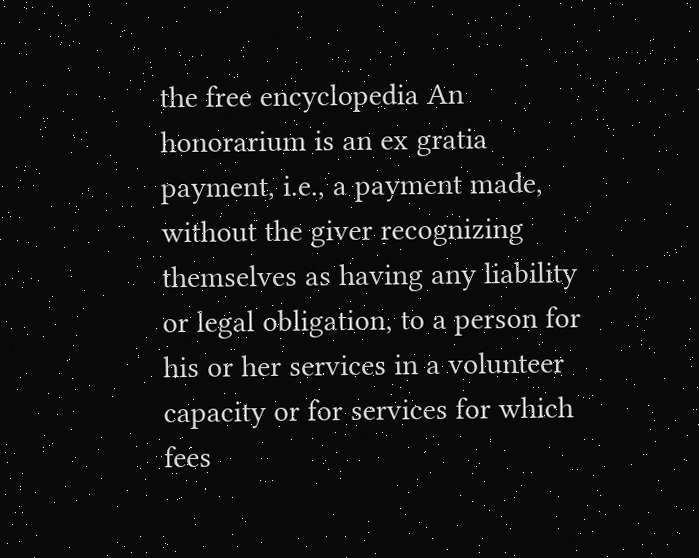the free encyclopedia An honorarium is an ex gratia payment, i.e., a payment made, without the giver recognizing themselves as having any liability or legal obligation, to a person for his or her services in a volunteer capacity or for services for which fees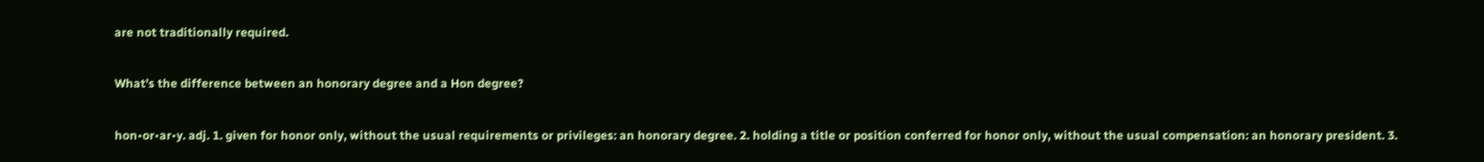are not traditionally required.

What’s the difference between an honorary degree and a Hon degree?

hon•or•ar•y. adj. 1. given for honor only, without the usual requirements or privileges: an honorary degree. 2. holding a title or position conferred for honor only, without the usual compensation: an honorary president. 3.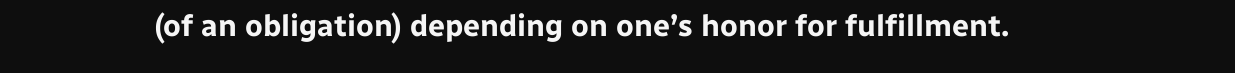(of an obligation) depending on one’s honor for fulfillment.